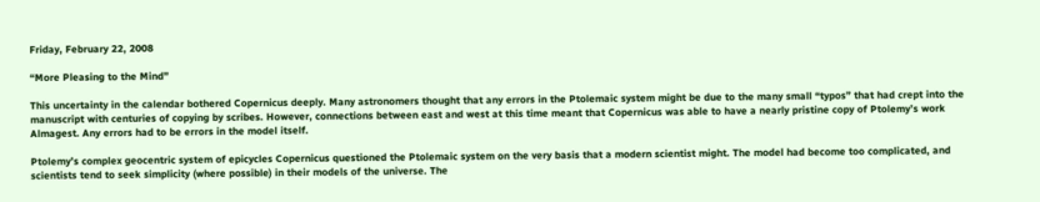Friday, February 22, 2008

“More Pleasing to the Mind”

This uncertainty in the calendar bothered Copernicus deeply. Many astronomers thought that any errors in the Ptolemaic system might be due to the many small “typos” that had crept into the manuscript with centuries of copying by scribes. However, connections between east and west at this time meant that Copernicus was able to have a nearly pristine copy of Ptolemy’s work Almagest. Any errors had to be errors in the model itself.

Ptolemy’s complex geocentric system of epicycles Copernicus questioned the Ptolemaic system on the very basis that a modern scientist might. The model had become too complicated, and scientists tend to seek simplicity (where possible) in their models of the universe. The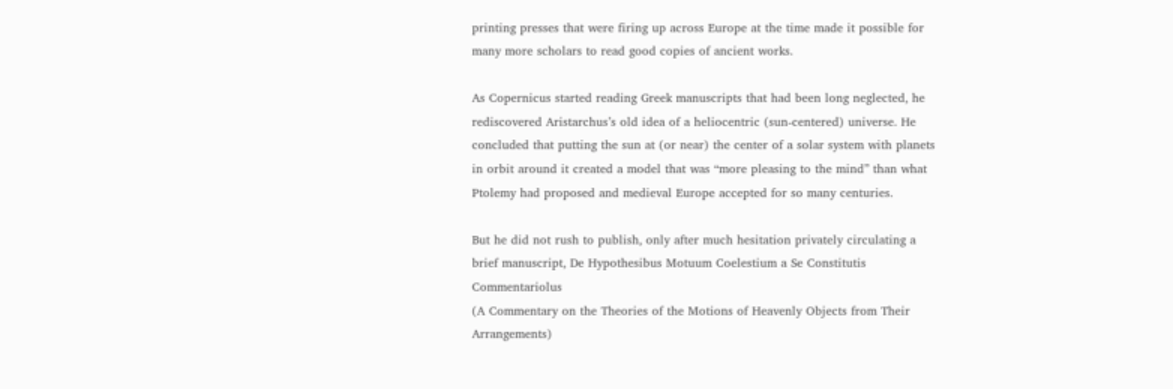printing presses that were firing up across Europe at the time made it possible for many more scholars to read good copies of ancient works.

As Copernicus started reading Greek manuscripts that had been long neglected, he rediscovered Aristarchus’s old idea of a heliocentric (sun-centered) universe. He concluded that putting the sun at (or near) the center of a solar system with planets in orbit around it created a model that was “more pleasing to the mind” than what Ptolemy had proposed and medieval Europe accepted for so many centuries.

But he did not rush to publish, only after much hesitation privately circulating a
brief manuscript, De Hypothesibus Motuum Coelestium a Se Constitutis Commentariolus
(A Commentary on the Theories of the Motions of Heavenly Objects from Their Arrangements)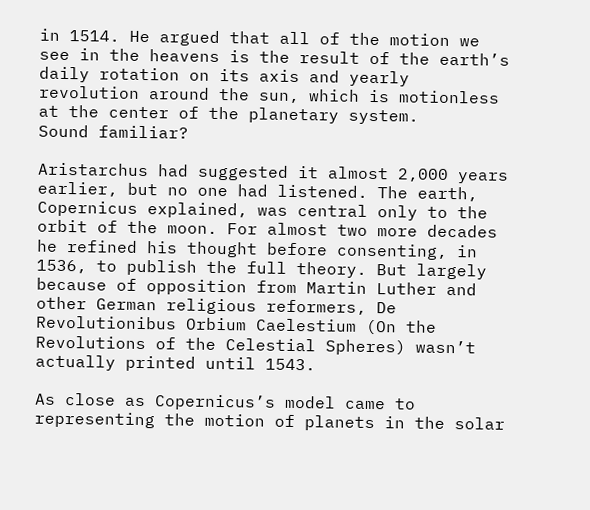in 1514. He argued that all of the motion we see in the heavens is the result of the earth’s daily rotation on its axis and yearly revolution around the sun, which is motionless at the center of the planetary system.
Sound familiar?

Aristarchus had suggested it almost 2,000 years earlier, but no one had listened. The earth, Copernicus explained, was central only to the orbit of the moon. For almost two more decades he refined his thought before consenting, in 1536, to publish the full theory. But largely because of opposition from Martin Luther and other German religious reformers, De Revolutionibus Orbium Caelestium (On the Revolutions of the Celestial Spheres) wasn’t actually printed until 1543.

As close as Copernicus’s model came to representing the motion of planets in the solar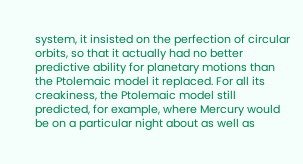system, it insisted on the perfection of circular orbits, so that it actually had no better predictive ability for planetary motions than the Ptolemaic model it replaced. For all its creakiness, the Ptolemaic model still predicted, for example, where Mercury would be on a particular night about as well as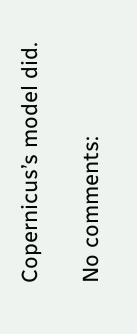Copernicus’s model did.

No comments: